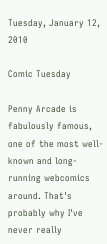Tuesday, January 12, 2010

Comic Tuesday

Penny Arcade is fabulously famous, one of the most well-known and long-running webcomics around. That's probably why I've never really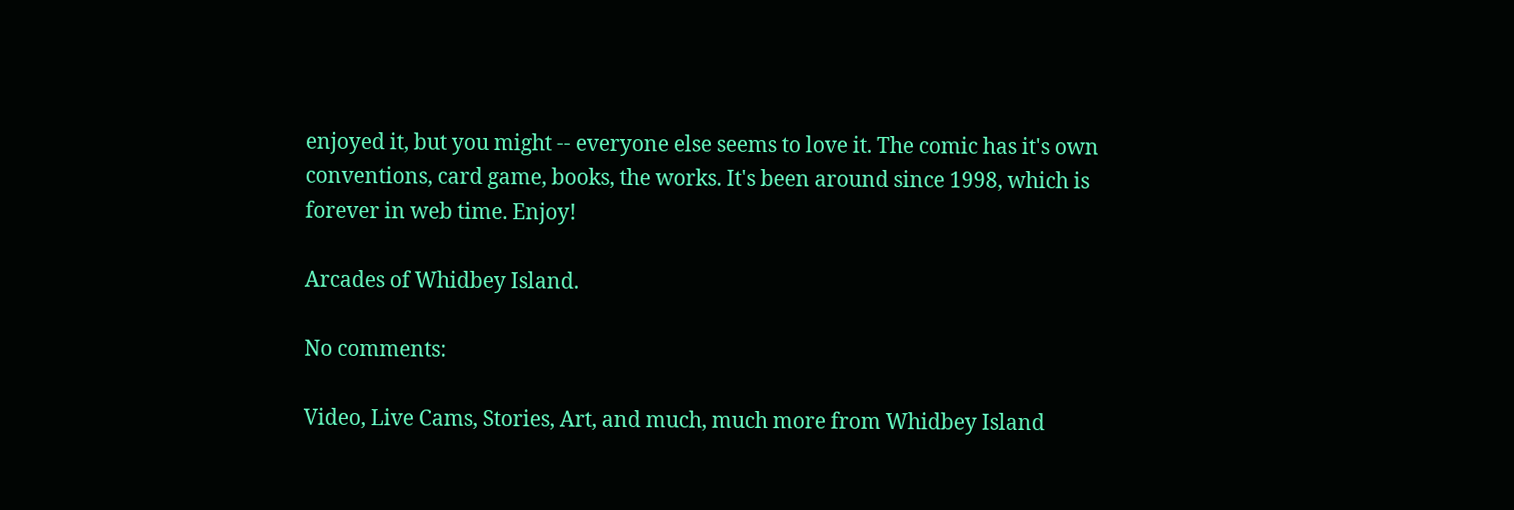enjoyed it, but you might -- everyone else seems to love it. The comic has it's own conventions, card game, books, the works. It's been around since 1998, which is forever in web time. Enjoy!

Arcades of Whidbey Island.

No comments:

Video, Live Cams, Stories, Art, and much, much more from Whidbey Island